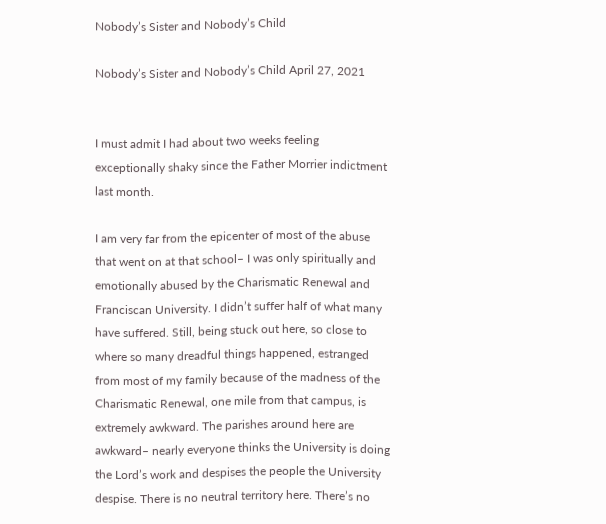Nobody’s Sister and Nobody’s Child

Nobody’s Sister and Nobody’s Child April 27, 2021


I must admit I had about two weeks feeling exceptionally shaky since the Father Morrier indictment last month.

I am very far from the epicenter of most of the abuse that went on at that school– I was only spiritually and emotionally abused by the Charismatic Renewal and Franciscan University. I didn’t suffer half of what many have suffered. Still, being stuck out here, so close to where so many dreadful things happened, estranged from most of my family because of the madness of the Charismatic Renewal, one mile from that campus, is extremely awkward. The parishes around here are awkward– nearly everyone thinks the University is doing the Lord’s work and despises the people the University despise. There is no neutral territory here. There’s no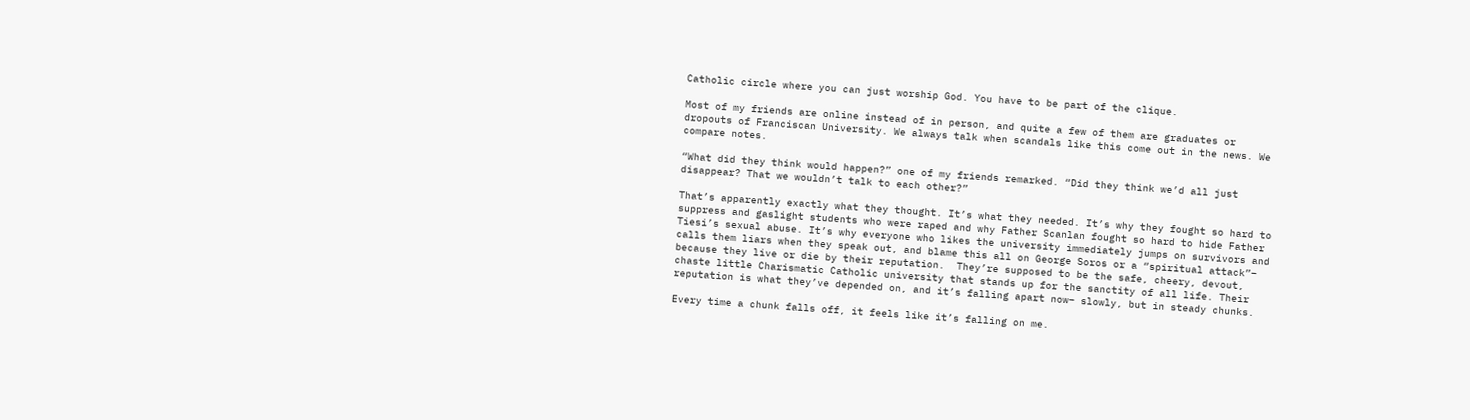Catholic circle where you can just worship God. You have to be part of the clique.

Most of my friends are online instead of in person, and quite a few of them are graduates or dropouts of Franciscan University. We always talk when scandals like this come out in the news. We compare notes.

“What did they think would happen?” one of my friends remarked. “Did they think we’d all just disappear? That we wouldn’t talk to each other?”

That’s apparently exactly what they thought. It’s what they needed. It’s why they fought so hard to suppress and gaslight students who were raped and why Father Scanlan fought so hard to hide Father Tiesi’s sexual abuse. It’s why everyone who likes the university immediately jumps on survivors and calls them liars when they speak out, and blame this all on George Soros or a “spiritual attack”– because they live or die by their reputation.  They’re supposed to be the safe, cheery, devout, chaste little Charismatic Catholic university that stands up for the sanctity of all life. Their reputation is what they’ve depended on, and it’s falling apart now– slowly, but in steady chunks.

Every time a chunk falls off, it feels like it’s falling on me.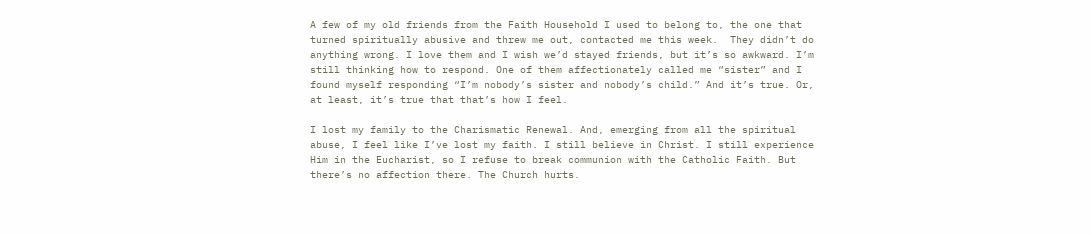A few of my old friends from the Faith Household I used to belong to, the one that turned spiritually abusive and threw me out, contacted me this week.  They didn’t do anything wrong. I love them and I wish we’d stayed friends, but it’s so awkward. I’m still thinking how to respond. One of them affectionately called me “sister” and I found myself responding “I’m nobody’s sister and nobody’s child.” And it’s true. Or, at least, it’s true that that’s how I feel.

I lost my family to the Charismatic Renewal. And, emerging from all the spiritual abuse, I feel like I’ve lost my faith. I still believe in Christ. I still experience Him in the Eucharist, so I refuse to break communion with the Catholic Faith. But there’s no affection there. The Church hurts.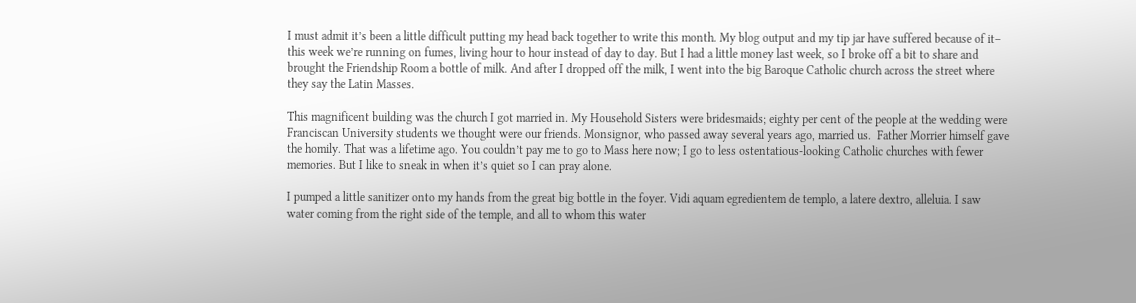I must admit it’s been a little difficult putting my head back together to write this month. My blog output and my tip jar have suffered because of it– this week we’re running on fumes, living hour to hour instead of day to day. But I had a little money last week, so I broke off a bit to share and brought the Friendship Room a bottle of milk. And after I dropped off the milk, I went into the big Baroque Catholic church across the street where they say the Latin Masses.

This magnificent building was the church I got married in. My Household Sisters were bridesmaids; eighty per cent of the people at the wedding were Franciscan University students we thought were our friends. Monsignor, who passed away several years ago, married us.  Father Morrier himself gave the homily. That was a lifetime ago. You couldn’t pay me to go to Mass here now; I go to less ostentatious-looking Catholic churches with fewer memories. But I like to sneak in when it’s quiet so I can pray alone.

I pumped a little sanitizer onto my hands from the great big bottle in the foyer. Vidi aquam egredientem de templo, a latere dextro, alleluia. I saw water coming from the right side of the temple, and all to whom this water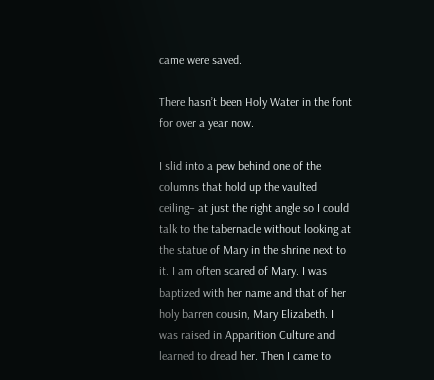came were saved.

There hasn’t been Holy Water in the font for over a year now.

I slid into a pew behind one of the columns that hold up the vaulted ceiling– at just the right angle so I could talk to the tabernacle without looking at the statue of Mary in the shrine next to it. I am often scared of Mary. I was baptized with her name and that of her holy barren cousin, Mary Elizabeth. I was raised in Apparition Culture and learned to dread her. Then I came to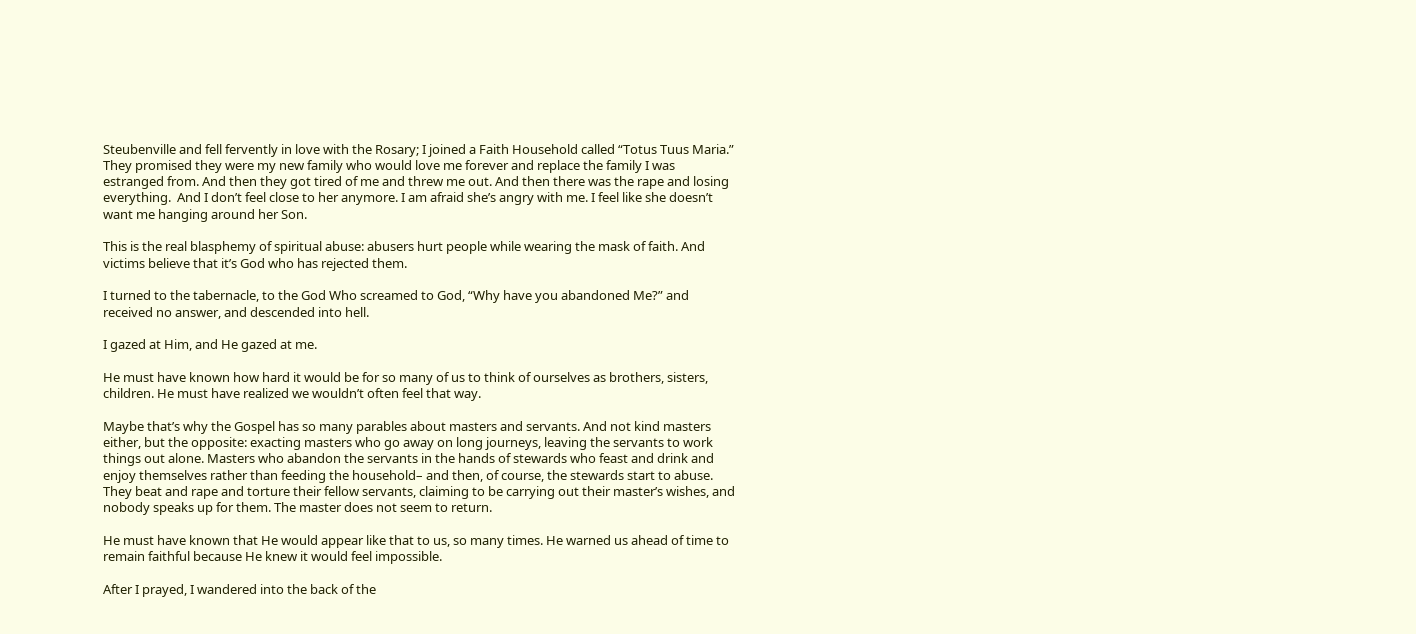Steubenville and fell fervently in love with the Rosary; I joined a Faith Household called “Totus Tuus Maria.” They promised they were my new family who would love me forever and replace the family I was estranged from. And then they got tired of me and threw me out. And then there was the rape and losing everything.  And I don’t feel close to her anymore. I am afraid she’s angry with me. I feel like she doesn’t want me hanging around her Son.

This is the real blasphemy of spiritual abuse: abusers hurt people while wearing the mask of faith. And victims believe that it’s God who has rejected them.

I turned to the tabernacle, to the God Who screamed to God, “Why have you abandoned Me?” and received no answer, and descended into hell.

I gazed at Him, and He gazed at me.

He must have known how hard it would be for so many of us to think of ourselves as brothers, sisters, children. He must have realized we wouldn’t often feel that way.

Maybe that’s why the Gospel has so many parables about masters and servants. And not kind masters either, but the opposite: exacting masters who go away on long journeys, leaving the servants to work things out alone. Masters who abandon the servants in the hands of stewards who feast and drink and enjoy themselves rather than feeding the household– and then, of course, the stewards start to abuse. They beat and rape and torture their fellow servants, claiming to be carrying out their master’s wishes, and nobody speaks up for them. The master does not seem to return.

He must have known that He would appear like that to us, so many times. He warned us ahead of time to remain faithful because He knew it would feel impossible.

After I prayed, I wandered into the back of the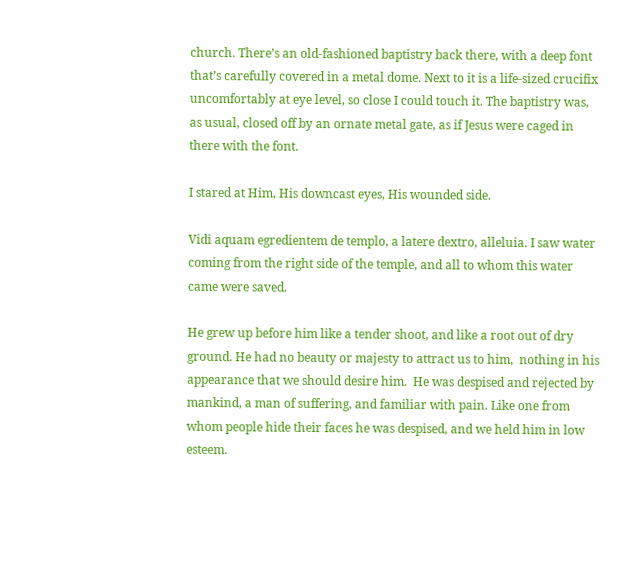church. There’s an old-fashioned baptistry back there, with a deep font that’s carefully covered in a metal dome. Next to it is a life-sized crucifix uncomfortably at eye level, so close I could touch it. The baptistry was, as usual, closed off by an ornate metal gate, as if Jesus were caged in there with the font.

I stared at Him, His downcast eyes, His wounded side.

Vidi aquam egredientem de templo, a latere dextro, alleluia. I saw water coming from the right side of the temple, and all to whom this water came were saved.

He grew up before him like a tender shoot, and like a root out of dry ground. He had no beauty or majesty to attract us to him,  nothing in his appearance that we should desire him.  He was despised and rejected by mankind, a man of suffering, and familiar with pain. Like one from whom people hide their faces he was despised, and we held him in low esteem.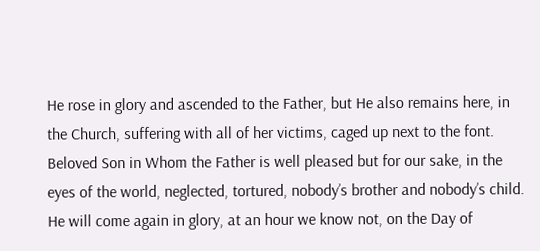He rose in glory and ascended to the Father, but He also remains here, in the Church, suffering with all of her victims, caged up next to the font. Beloved Son in Whom the Father is well pleased but for our sake, in the eyes of the world, neglected, tortured, nobody’s brother and nobody’s child. He will come again in glory, at an hour we know not, on the Day of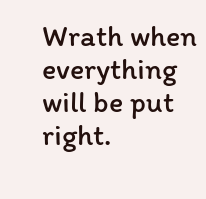Wrath when everything will be put right.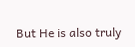But He is also truly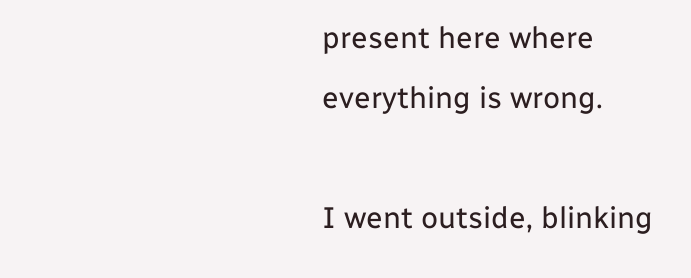present here where everything is wrong.

I went outside, blinking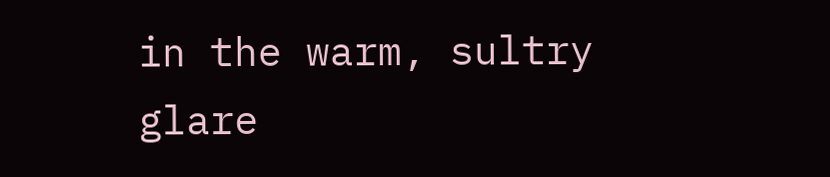in the warm, sultry glare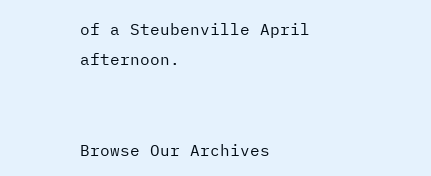of a Steubenville April afternoon.


Browse Our Archives